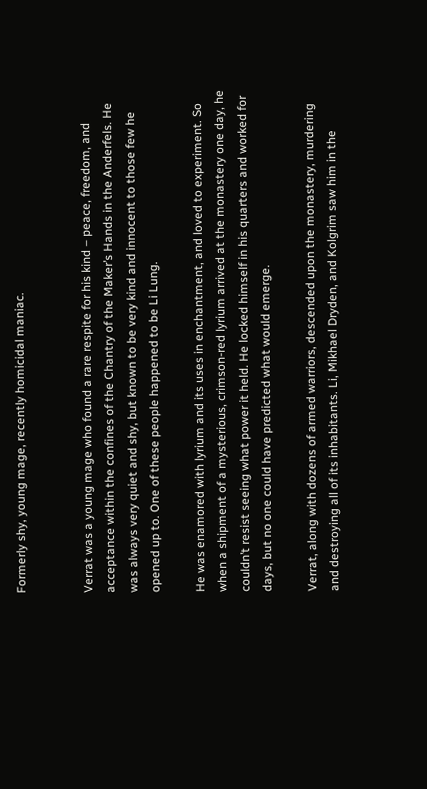Formerly shy, young mage, recently homicidal maniac.


Verrat was a young mage who found a rare respite for his kind – peace, freedom, and acceptance within the confines of the Chantry of the Maker’s Hands in the Anderfels. He was always very quiet and shy, but known to be very kind and innocent to those few he opened up to. One of these people happened to be Li Lung.

He was enamored with lyrium and its uses in enchantment, and loved to experiment. So when a shipment of a mysterious, crimson-red lyrium arrived at the monastery one day, he couldn’t resist seeing what power it held. He locked himself in his quarters and worked for days, but no one could have predicted what would emerge.

Verrat, along with dozens of armed warriors, descended upon the monastery, murdering and destroying all of its inhabitants. Li, Mikhael Dryden, and Kolgrim saw him in the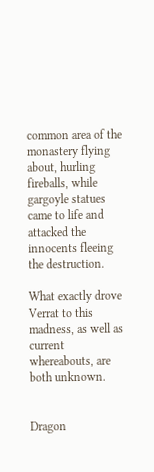common area of the monastery flying about, hurling fireballs, while gargoyle statues came to life and attacked the innocents fleeing the destruction.

What exactly drove Verrat to this madness, as well as current whereabouts, are both unknown.


Dragon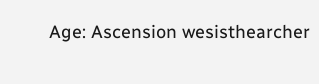Age: Ascension wesisthearcher